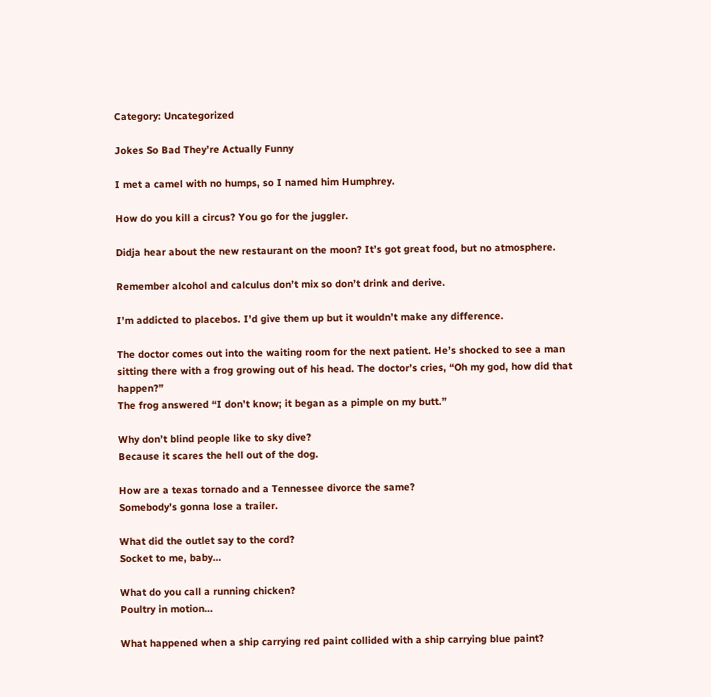Category: Uncategorized

Jokes So Bad They’re Actually Funny

I met a camel with no humps, so I named him Humphrey.

How do you kill a circus? You go for the juggler.

Didja hear about the new restaurant on the moon? It’s got great food, but no atmosphere.

Remember alcohol and calculus don’t mix so don’t drink and derive.

I’m addicted to placebos. I’d give them up but it wouldn’t make any difference.

The doctor comes out into the waiting room for the next patient. He’s shocked to see a man sitting there with a frog growing out of his head. The doctor’s cries, “Oh my god, how did that happen?”
The frog answered “I don’t know; it began as a pimple on my butt.”

Why don’t blind people like to sky dive?
Because it scares the hell out of the dog.

How are a texas tornado and a Tennessee divorce the same?
Somebody’s gonna lose a trailer.

What did the outlet say to the cord?
Socket to me, baby…

What do you call a running chicken?
Poultry in motion…

What happened when a ship carrying red paint collided with a ship carrying blue paint?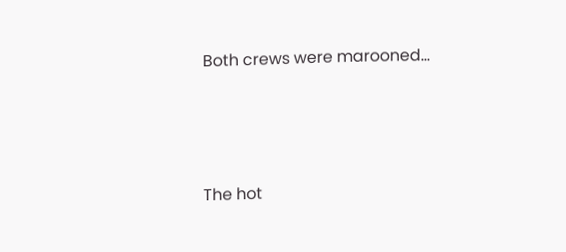Both crews were marooned…





The hot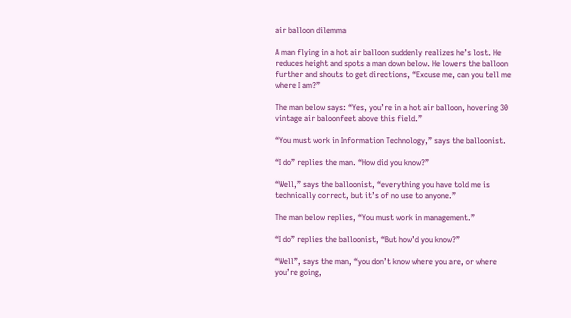air balloon dilemma

A man flying in a hot air balloon suddenly realizes he’s lost. He reduces height and spots a man down below. He lowers the balloon further and shouts to get directions, “Excuse me, can you tell me where I am?”

The man below says: “Yes, you’re in a hot air balloon, hovering 30 vintage air baloonfeet above this field.”

“You must work in Information Technology,” says the balloonist.

“I do” replies the man. “How did you know?”

“Well,” says the balloonist, “everything you have told me is technically correct, but it’s of no use to anyone.”

The man below replies, “You must work in management.”

“I do” replies the balloonist, “But how’d you know?”

“Well”, says the man, “you don’t know where you are, or where you’re going,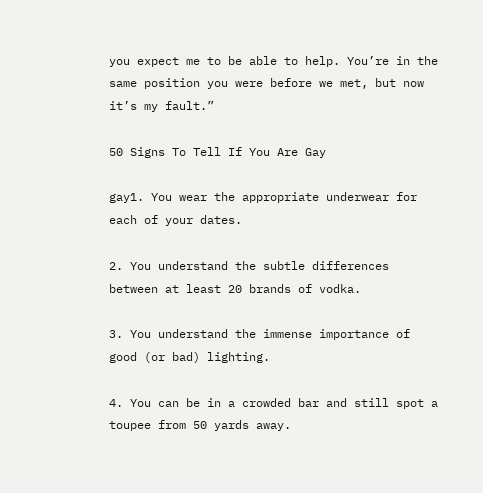you expect me to be able to help. You’re in the same position you were before we met, but now it’s my fault.”

50 Signs To Tell If You Are Gay

gay1. You wear the appropriate underwear for each of your dates.

2. You understand the subtle differences between at least 20 brands of vodka.

3. You understand the immense importance of good (or bad) lighting.

4. You can be in a crowded bar and still spot a toupee from 50 yards away.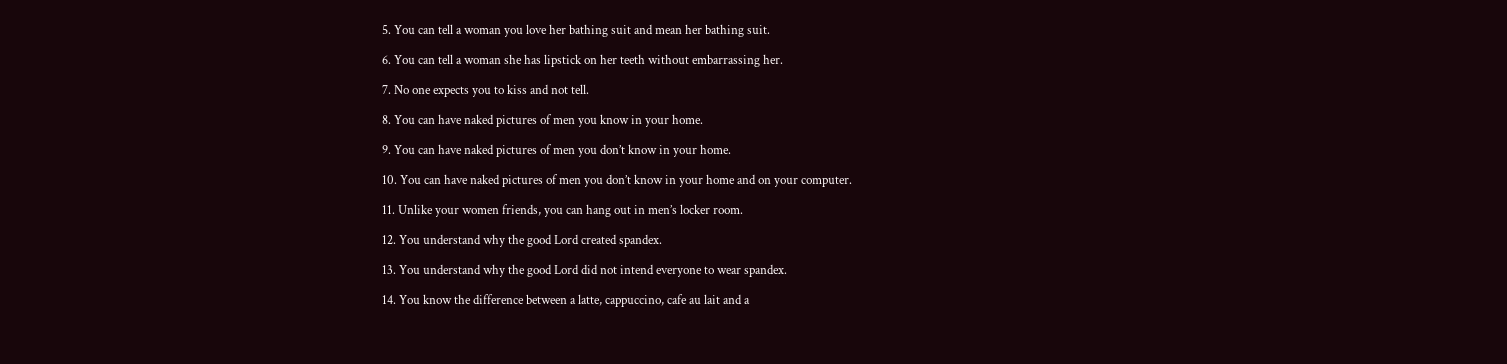5. You can tell a woman you love her bathing suit and mean her bathing suit.

6. You can tell a woman she has lipstick on her teeth without embarrassing her.

7. No one expects you to kiss and not tell.

8. You can have naked pictures of men you know in your home.

9. You can have naked pictures of men you don’t know in your home.

10. You can have naked pictures of men you don’t know in your home and on your computer.

11. Unlike your women friends, you can hang out in men’s locker room.

12. You understand why the good Lord created spandex.

13. You understand why the good Lord did not intend everyone to wear spandex.

14. You know the difference between a latte, cappuccino, cafe au lait and a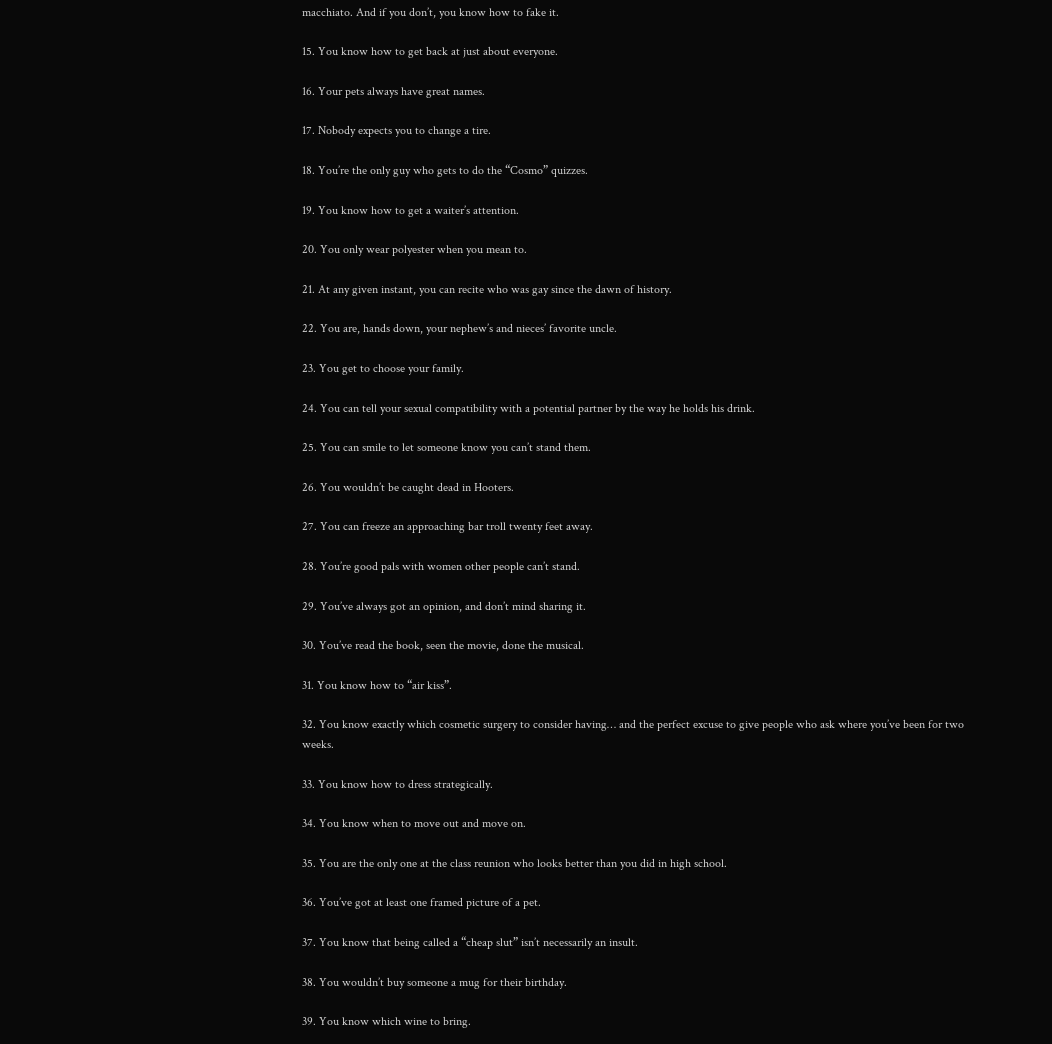macchiato. And if you don’t, you know how to fake it.

15. You know how to get back at just about everyone.

16. Your pets always have great names.

17. Nobody expects you to change a tire.

18. You’re the only guy who gets to do the “Cosmo” quizzes.

19. You know how to get a waiter’s attention.

20. You only wear polyester when you mean to.

21. At any given instant, you can recite who was gay since the dawn of history.

22. You are, hands down, your nephew’s and nieces’ favorite uncle.

23. You get to choose your family.

24. You can tell your sexual compatibility with a potential partner by the way he holds his drink.

25. You can smile to let someone know you can’t stand them.

26. You wouldn’t be caught dead in Hooters.

27. You can freeze an approaching bar troll twenty feet away.

28. You’re good pals with women other people can’t stand.

29. You’ve always got an opinion, and don’t mind sharing it.

30. You’ve read the book, seen the movie, done the musical.

31. You know how to “air kiss”.

32. You know exactly which cosmetic surgery to consider having… and the perfect excuse to give people who ask where you’ve been for two weeks.

33. You know how to dress strategically.

34. You know when to move out and move on.

35. You are the only one at the class reunion who looks better than you did in high school.

36. You’ve got at least one framed picture of a pet.

37. You know that being called a “cheap slut” isn’t necessarily an insult.

38. You wouldn’t buy someone a mug for their birthday.

39. You know which wine to bring.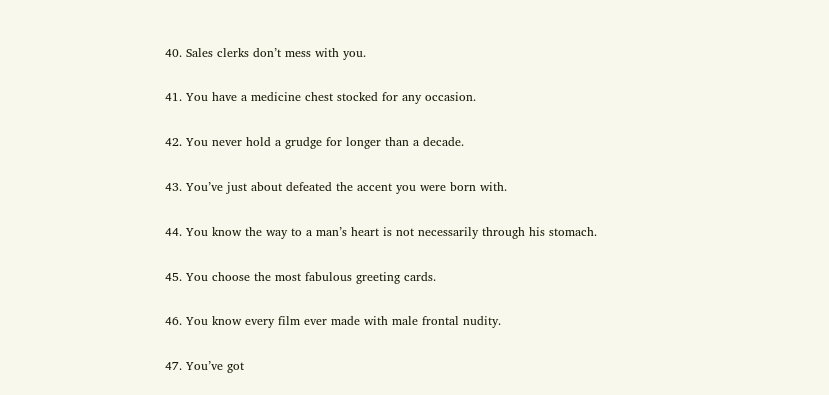40. Sales clerks don’t mess with you.

41. You have a medicine chest stocked for any occasion.

42. You never hold a grudge for longer than a decade.

43. You’ve just about defeated the accent you were born with.

44. You know the way to a man’s heart is not necessarily through his stomach.

45. You choose the most fabulous greeting cards.

46. You know every film ever made with male frontal nudity.

47. You’ve got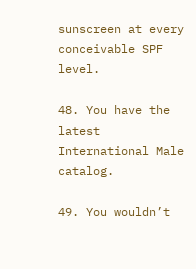sunscreen at every conceivable SPF level.

48. You have the latest International Male catalog.

49. You wouldn’t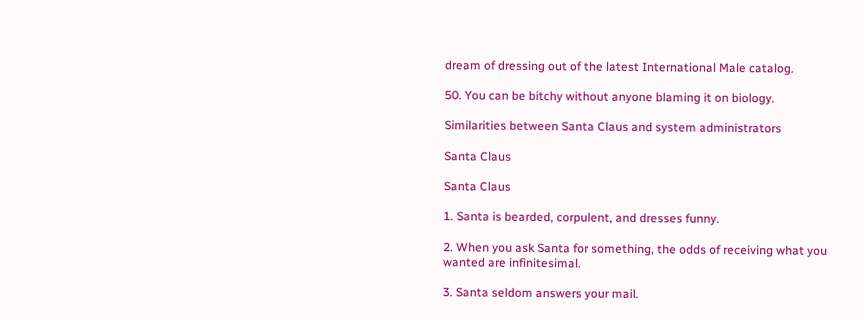dream of dressing out of the latest International Male catalog.

50. You can be bitchy without anyone blaming it on biology.

Similarities between Santa Claus and system administrators

Santa Claus

Santa Claus

1. Santa is bearded, corpulent, and dresses funny.

2. When you ask Santa for something, the odds of receiving what you
wanted are infinitesimal.

3. Santa seldom answers your mail.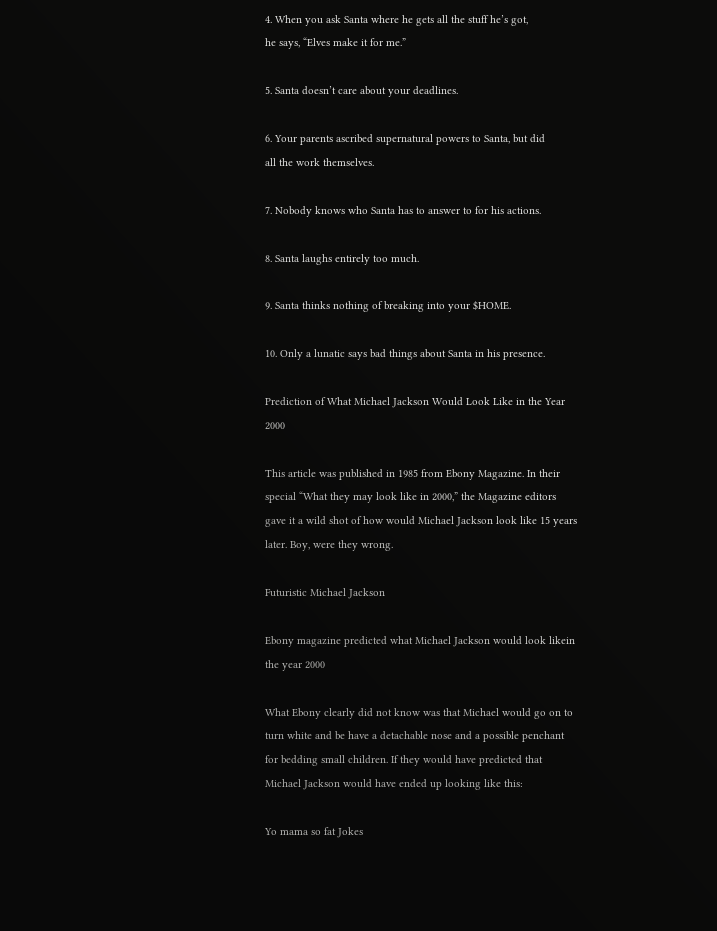4. When you ask Santa where he gets all the stuff he’s got,
he says, “Elves make it for me.”

5. Santa doesn’t care about your deadlines.

6. Your parents ascribed supernatural powers to Santa, but did
all the work themselves.

7. Nobody knows who Santa has to answer to for his actions.

8. Santa laughs entirely too much.

9. Santa thinks nothing of breaking into your $HOME.

10. Only a lunatic says bad things about Santa in his presence.

Prediction of What Michael Jackson Would Look Like in the Year 2000

This article was published in 1985 from Ebony Magazine. In their special “What they may look like in 2000,” the Magazine editors gave it a wild shot of how would Michael Jackson look like 15 years later. Boy, were they wrong.

Futuristic Michael Jackson

Ebony magazine predicted what Michael Jackson would look likein the year 2000

What Ebony clearly did not know was that Michael would go on to turn white and be have a detachable nose and a possible penchant for bedding small children. If they would have predicted that Michael Jackson would have ended up looking like this:

Yo mama so fat Jokes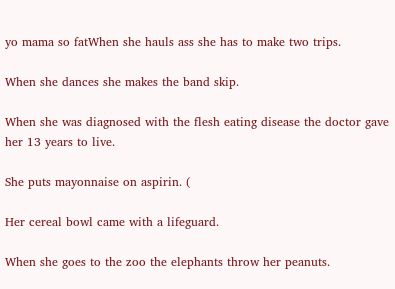yo mama so fatWhen she hauls ass she has to make two trips.

When she dances she makes the band skip.

When she was diagnosed with the flesh eating disease the doctor gave her 13 years to live.

She puts mayonnaise on aspirin. (

Her cereal bowl came with a lifeguard.

When she goes to the zoo the elephants throw her peanuts.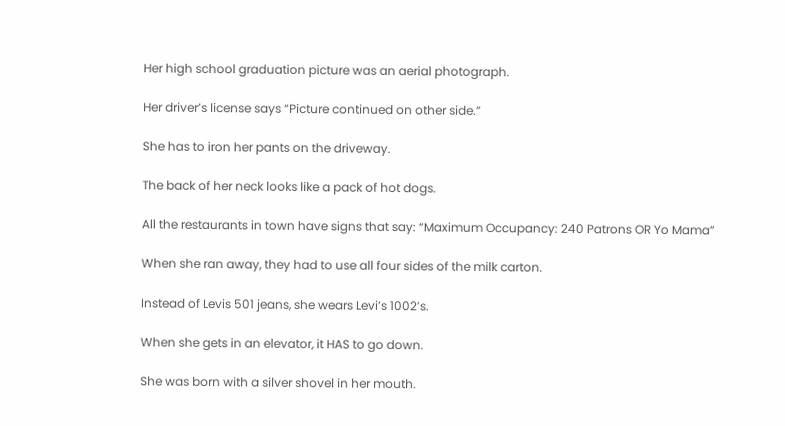Her high school graduation picture was an aerial photograph.

Her driver’s license says “Picture continued on other side.”

She has to iron her pants on the driveway.

The back of her neck looks like a pack of hot dogs.

All the restaurants in town have signs that say: “Maximum Occupancy: 240 Patrons OR Yo Mama”

When she ran away, they had to use all four sides of the milk carton.

Instead of Levis 501 jeans, she wears Levi’s 1002’s.

When she gets in an elevator, it HAS to go down.

She was born with a silver shovel in her mouth.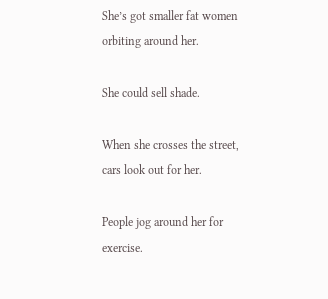She’s got smaller fat women orbiting around her.

She could sell shade.

When she crosses the street, cars look out for her.

People jog around her for exercise.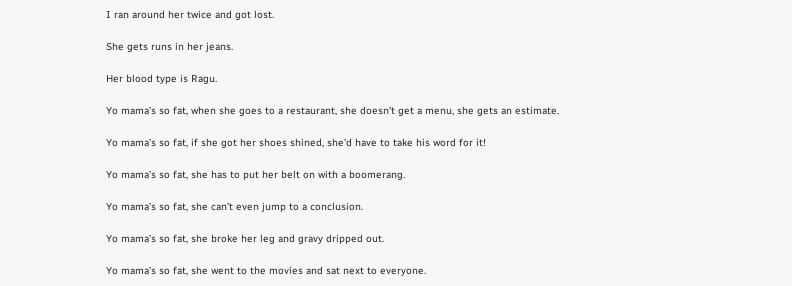I ran around her twice and got lost.

She gets runs in her jeans.

Her blood type is Ragu.

Yo mama’s so fat, when she goes to a restaurant, she doesn’t get a menu, she gets an estimate.

Yo mama’s so fat, if she got her shoes shined, she’d have to take his word for it!

Yo mama’s so fat, she has to put her belt on with a boomerang.

Yo mama’s so fat, she can’t even jump to a conclusion.

Yo mama’s so fat, she broke her leg and gravy dripped out.

Yo mama’s so fat, she went to the movies and sat next to everyone.